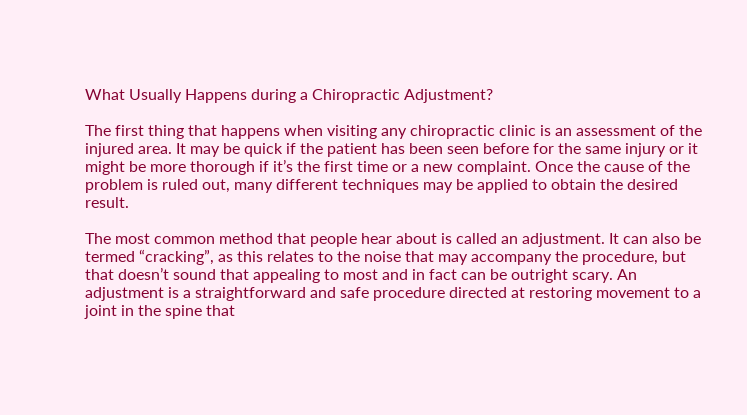What Usually Happens during a Chiropractic Adjustment?

The first thing that happens when visiting any chiropractic clinic is an assessment of the injured area. It may be quick if the patient has been seen before for the same injury or it might be more thorough if it’s the first time or a new complaint. Once the cause of the problem is ruled out, many different techniques may be applied to obtain the desired result.

The most common method that people hear about is called an adjustment. It can also be termed “cracking”, as this relates to the noise that may accompany the procedure, but that doesn’t sound that appealing to most and in fact can be outright scary. An adjustment is a straightforward and safe procedure directed at restoring movement to a joint in the spine that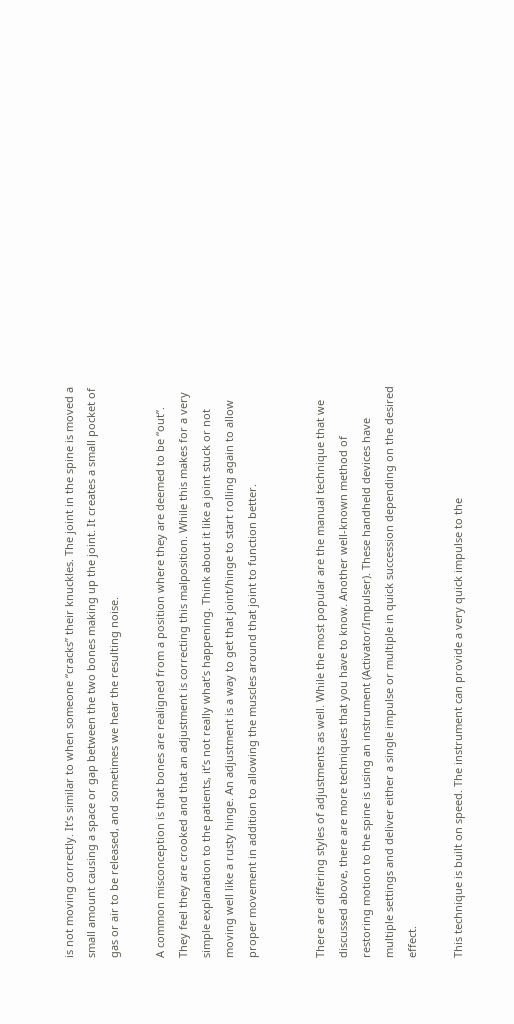is not moving correctly. It’s similar to when someone “cracks” their knuckles. The joint in the spine is moved a small amount causing a space or gap between the two bones making up the joint. It creates a small pocket of gas or air to be released, and sometimes we hear the resulting noise.

A common misconception is that bones are realigned from a position where they are deemed to be “out”. They feel they are crooked and that an adjustment is correcting this malposition. While this makes for a very simple explanation to the patients, it’s not really what’s happening. Think about it like a joint stuck or not moving well like a rusty hinge. An adjustment is a way to get that joint/hinge to start rolling again to allow proper movement in addition to allowing the muscles around that joint to function better.


There are differing styles of adjustments as well. While the most popular are the manual technique that we discussed above, there are more techniques that you have to know. Another well-known method of restoring motion to the spine is using an instrument (Activator/Impulser). These handheld devices have multiple settings and deliver either a single impulse or multiple in quick succession depending on the desired effect.

This technique is built on speed. The instrument can provide a very quick impulse to the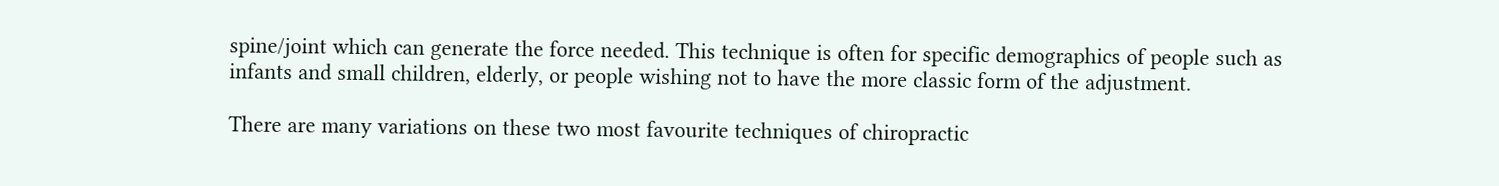spine/joint which can generate the force needed. This technique is often for specific demographics of people such as infants and small children, elderly, or people wishing not to have the more classic form of the adjustment.

There are many variations on these two most favourite techniques of chiropractic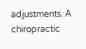adjustments. A chiropractic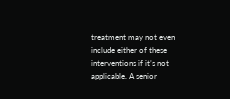treatment may not even include either of these interventions if it’s not applicable. A senior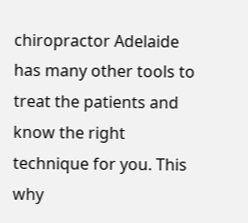chiropractor Adelaide has many other tools to treat the patients and know the right technique for you. This why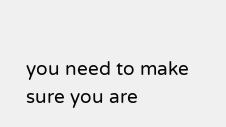you need to make sure you are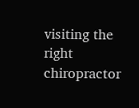visiting the right chiropractor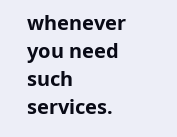whenever you need such services.